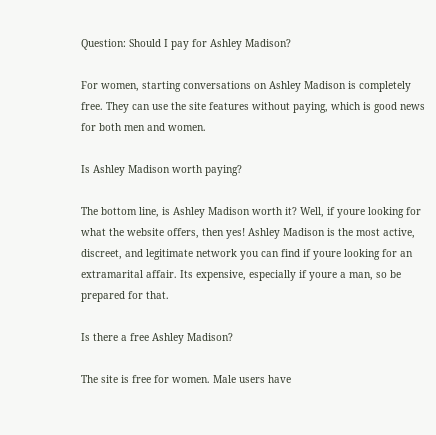Question: Should I pay for Ashley Madison?

For women, starting conversations on Ashley Madison is completely free. They can use the site features without paying, which is good news for both men and women.

Is Ashley Madison worth paying?

The bottom line, is Ashley Madison worth it? Well, if youre looking for what the website offers, then yes! Ashley Madison is the most active, discreet, and legitimate network you can find if youre looking for an extramarital affair. Its expensive, especially if youre a man, so be prepared for that.

Is there a free Ashley Madison?

The site is free for women. Male users have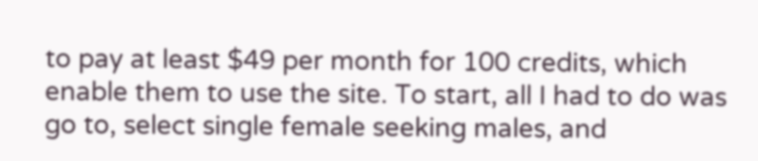to pay at least $49 per month for 100 credits, which enable them to use the site. To start, all I had to do was go to, select single female seeking males, and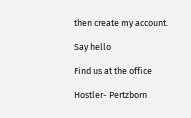then create my account.

Say hello

Find us at the office

Hostler- Pertzborn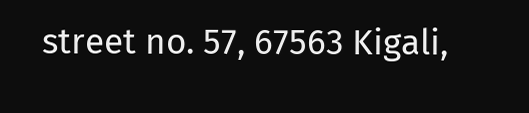street no. 57, 67563 Kigali,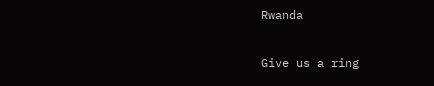Rwanda

Give us a ring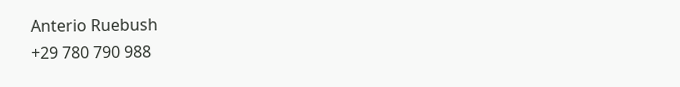Anterio Ruebush
+29 780 790 988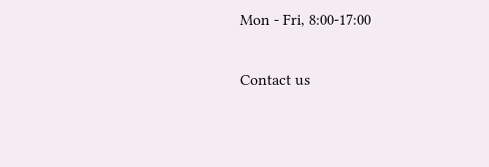Mon - Fri, 8:00-17:00

Contact us